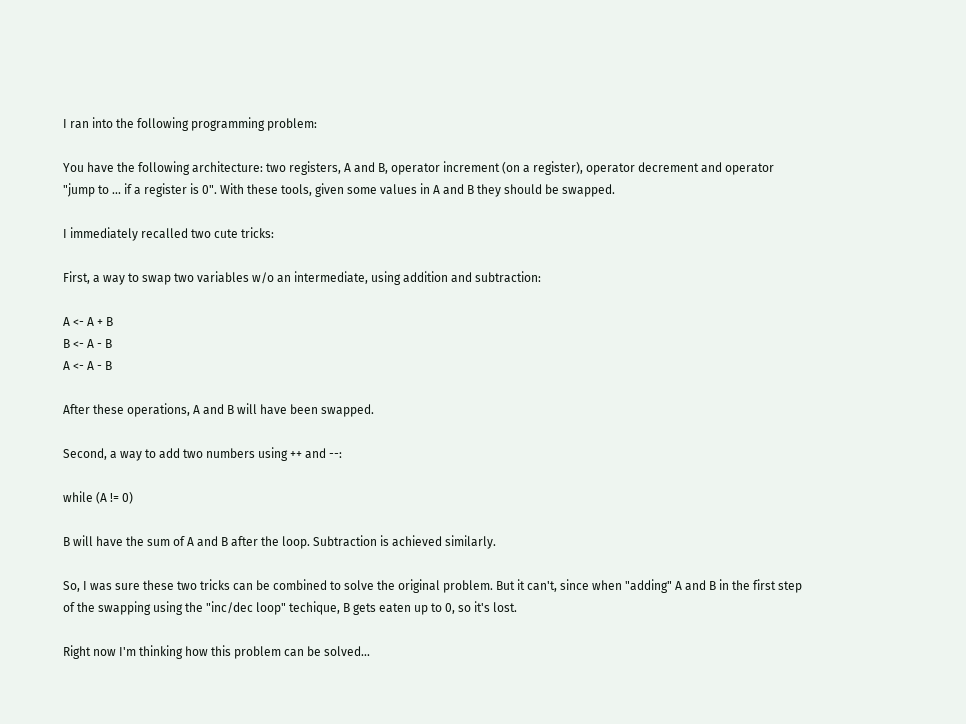I ran into the following programming problem:

You have the following architecture: two registers, A and B, operator increment (on a register), operator decrement and operator "jump to ... if a register is 0". With these tools, given some values in A and B they should be swapped.

I immediately recalled two cute tricks:

First, a way to swap two variables w/o an intermediate, using addition and subtraction:

A <- A + B
B <- A - B
A <- A - B

After these operations, A and B will have been swapped.

Second, a way to add two numbers using ++ and --:

while (A != 0)

B will have the sum of A and B after the loop. Subtraction is achieved similarly.

So, I was sure these two tricks can be combined to solve the original problem. But it can't, since when "adding" A and B in the first step of the swapping using the "inc/dec loop" techique, B gets eaten up to 0, so it's lost.

Right now I'm thinking how this problem can be solved...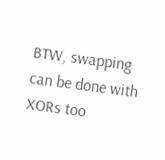BTW, swapping can be done with XORs too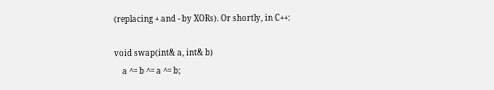(replacing + and - by XORs). Or shortly, in C++:

void swap(int& a, int& b)
    a ^= b ^= a ^= b;